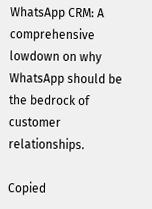WhatsApp CRM: A comprehensive lowdown on why WhatsApp should be the bedrock of customer relationships.

Copied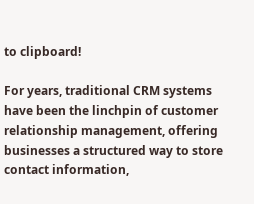to clipboard!

For years, traditional CRM systems have been the linchpin of customer relationship management, offering businesses a structured way to store contact information,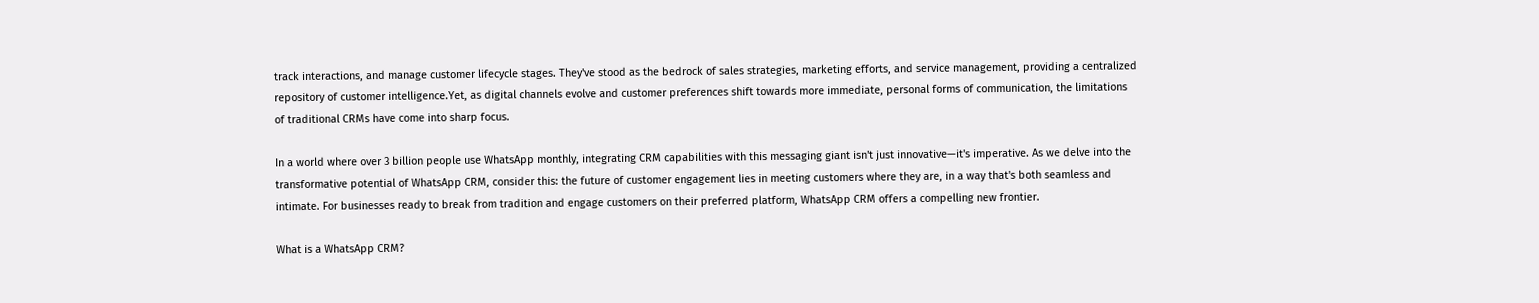track interactions, and manage customer lifecycle stages. They've stood as the bedrock of sales strategies, marketing efforts, and service management, providing a centralized repository of customer intelligence.Yet, as digital channels evolve and customer preferences shift towards more immediate, personal forms of communication, the limitations of traditional CRMs have come into sharp focus.

In a world where over 3 billion people use WhatsApp monthly, integrating CRM capabilities with this messaging giant isn't just innovative—it's imperative. As we delve into the transformative potential of WhatsApp CRM, consider this: the future of customer engagement lies in meeting customers where they are, in a way that's both seamless and intimate. For businesses ready to break from tradition and engage customers on their preferred platform, WhatsApp CRM offers a compelling new frontier.

What is a WhatsApp CRM?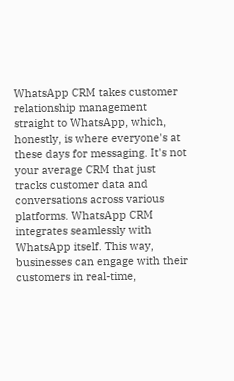WhatsApp CRM takes customer relationship management straight to WhatsApp, which, honestly, is where everyone's at these days for messaging. It's not your average CRM that just tracks customer data and conversations across various platforms. WhatsApp CRM integrates seamlessly with WhatsApp itself. This way, businesses can engage with their customers in real-time,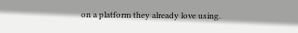on a platform they already love using.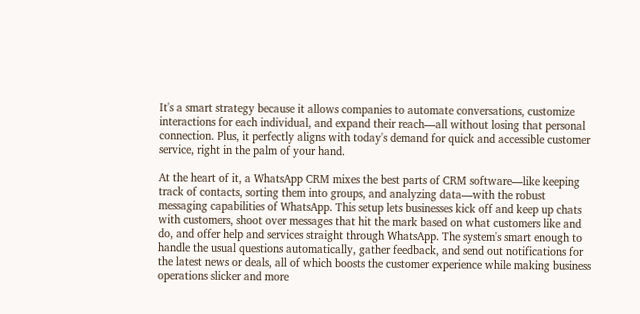It's a smart strategy because it allows companies to automate conversations, customize interactions for each individual, and expand their reach—all without losing that personal connection. Plus, it perfectly aligns with today's demand for quick and accessible customer service, right in the palm of your hand.

At the heart of it, a WhatsApp CRM mixes the best parts of CRM software—like keeping track of contacts, sorting them into groups, and analyzing data—with the robust messaging capabilities of WhatsApp. This setup lets businesses kick off and keep up chats with customers, shoot over messages that hit the mark based on what customers like and do, and offer help and services straight through WhatsApp. The system's smart enough to handle the usual questions automatically, gather feedback, and send out notifications for the latest news or deals, all of which boosts the customer experience while making business operations slicker and more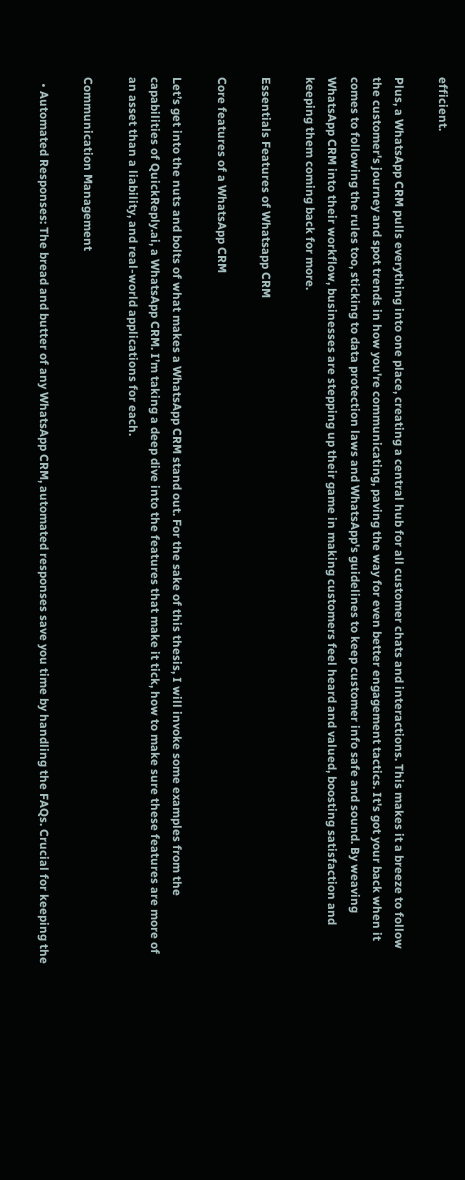efficient.

Plus, a WhatsApp CRM pulls everything into one place, creating a central hub for all customer chats and interactions. This makes it a breeze to follow the customer's journey and spot trends in how you're communicating, paving the way for even better engagement tactics. It's got your back when it comes to following the rules too, sticking to data protection laws and WhatsApp's guidelines to keep customer info safe and sound. By weaving WhatsApp CRM into their workflow, businesses are stepping up their game in making customers feel heard and valued, boosting satisfaction and keeping them coming back for more.

Essentials Features of Whatsapp CRM

Core features of a WhatsApp CRM

Let’s get into the nuts and bolts of what makes a WhatsApp CRM stand out. For the sake of this thesis, I will invoke some examples from the capabilities of QuickReply.ai, a WhatsApp CRM. I’m taking a deep dive into the features that make it tick, how to make sure these features are more of an asset than a liability, and real-world applications for each.

Communication Management

  • Automated Responses: The bread and butter of any WhatsApp CRM, automated responses save you time by handling the FAQs. Crucial for keeping the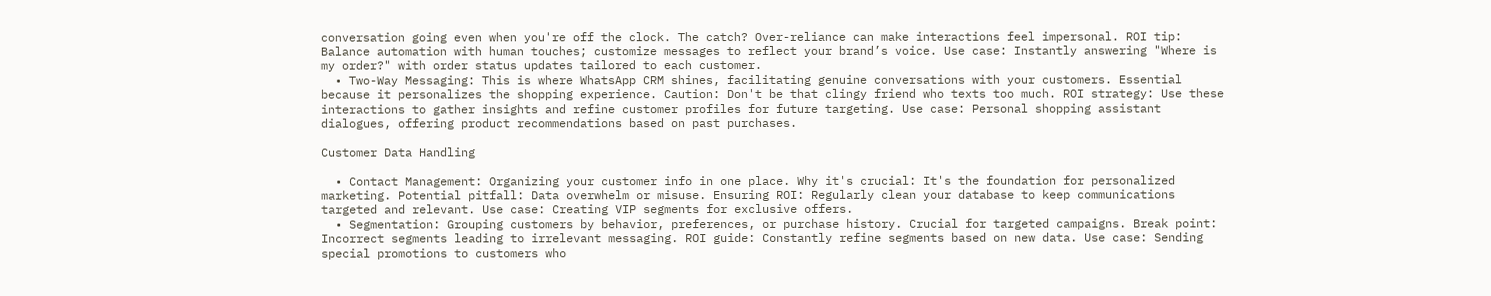conversation going even when you're off the clock. The catch? Over-reliance can make interactions feel impersonal. ROI tip: Balance automation with human touches; customize messages to reflect your brand’s voice. Use case: Instantly answering "Where is my order?" with order status updates tailored to each customer.
  • Two-Way Messaging: This is where WhatsApp CRM shines, facilitating genuine conversations with your customers. Essential because it personalizes the shopping experience. Caution: Don't be that clingy friend who texts too much. ROI strategy: Use these interactions to gather insights and refine customer profiles for future targeting. Use case: Personal shopping assistant dialogues, offering product recommendations based on past purchases.

Customer Data Handling

  • Contact Management: Organizing your customer info in one place. Why it's crucial: It's the foundation for personalized marketing. Potential pitfall: Data overwhelm or misuse. Ensuring ROI: Regularly clean your database to keep communications targeted and relevant. Use case: Creating VIP segments for exclusive offers.
  • Segmentation: Grouping customers by behavior, preferences, or purchase history. Crucial for targeted campaigns. Break point: Incorrect segments leading to irrelevant messaging. ROI guide: Constantly refine segments based on new data. Use case: Sending special promotions to customers who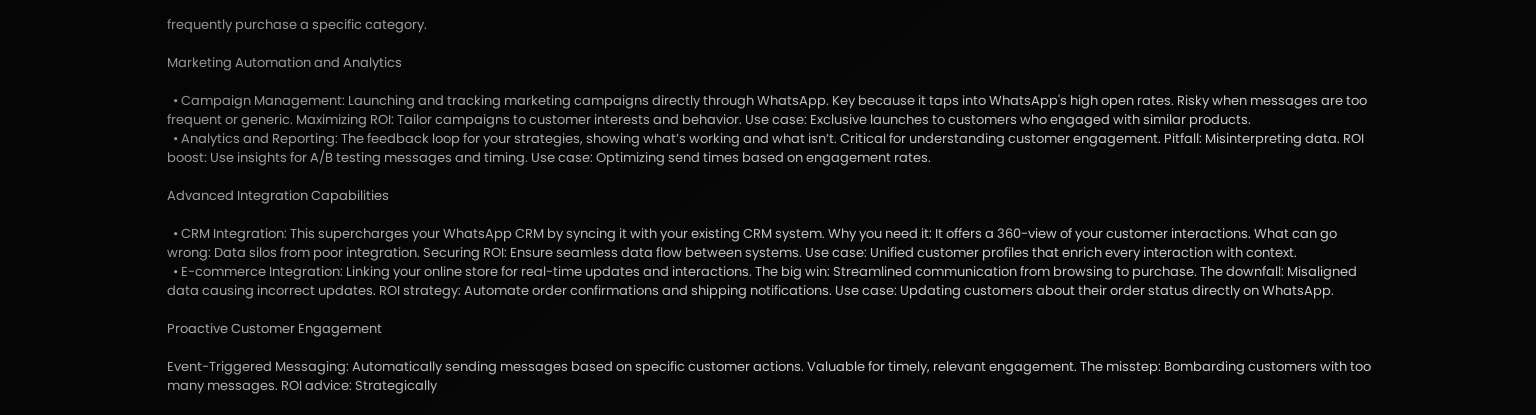frequently purchase a specific category.

Marketing Automation and Analytics

  • Campaign Management: Launching and tracking marketing campaigns directly through WhatsApp. Key because it taps into WhatsApp's high open rates. Risky when messages are too frequent or generic. Maximizing ROI: Tailor campaigns to customer interests and behavior. Use case: Exclusive launches to customers who engaged with similar products.
  • Analytics and Reporting: The feedback loop for your strategies, showing what’s working and what isn’t. Critical for understanding customer engagement. Pitfall: Misinterpreting data. ROI boost: Use insights for A/B testing messages and timing. Use case: Optimizing send times based on engagement rates.

Advanced Integration Capabilities

  • CRM Integration: This supercharges your WhatsApp CRM by syncing it with your existing CRM system. Why you need it: It offers a 360-view of your customer interactions. What can go wrong: Data silos from poor integration. Securing ROI: Ensure seamless data flow between systems. Use case: Unified customer profiles that enrich every interaction with context.
  • E-commerce Integration: Linking your online store for real-time updates and interactions. The big win: Streamlined communication from browsing to purchase. The downfall: Misaligned data causing incorrect updates. ROI strategy: Automate order confirmations and shipping notifications. Use case: Updating customers about their order status directly on WhatsApp.

Proactive Customer Engagement

Event-Triggered Messaging: Automatically sending messages based on specific customer actions. Valuable for timely, relevant engagement. The misstep: Bombarding customers with too many messages. ROI advice: Strategically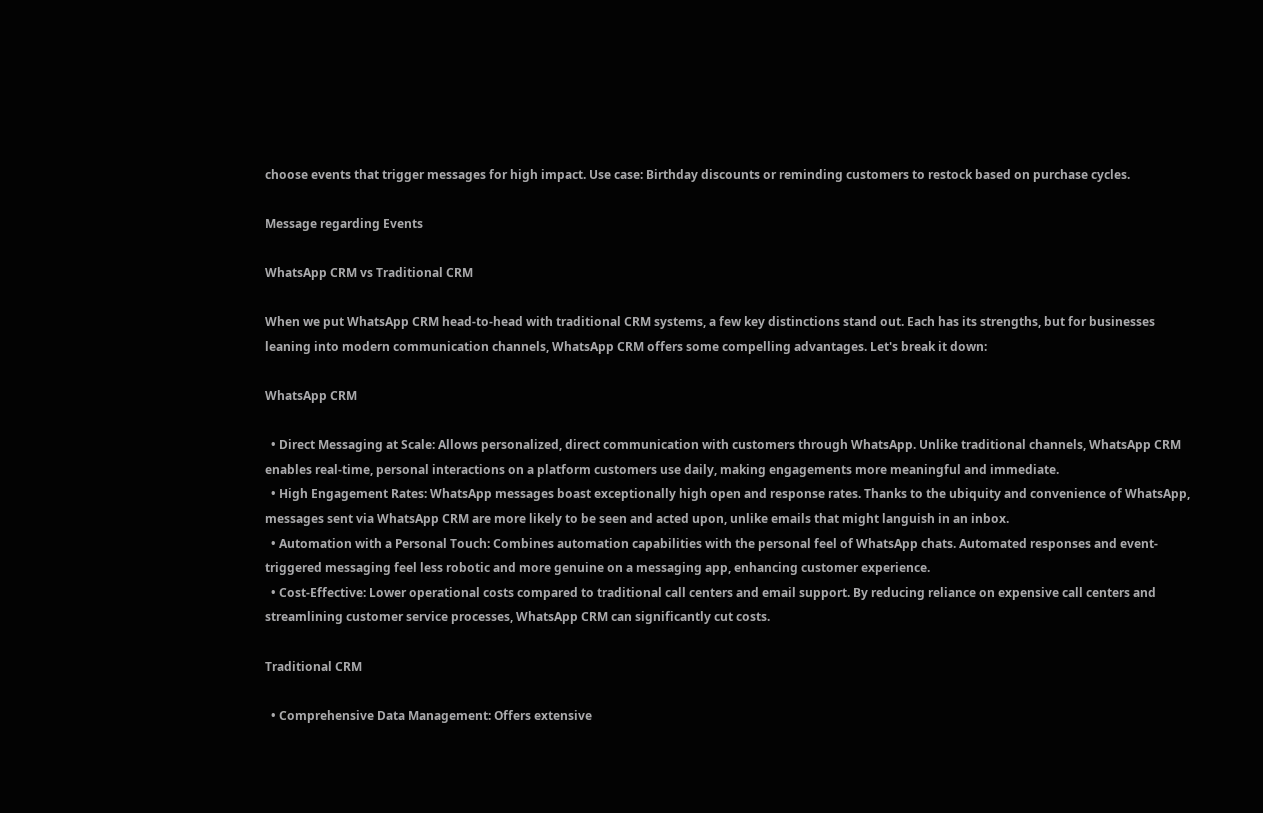choose events that trigger messages for high impact. Use case: Birthday discounts or reminding customers to restock based on purchase cycles.

Message regarding Events

WhatsApp CRM vs Traditional CRM

When we put WhatsApp CRM head-to-head with traditional CRM systems, a few key distinctions stand out. Each has its strengths, but for businesses leaning into modern communication channels, WhatsApp CRM offers some compelling advantages. Let's break it down:

WhatsApp CRM

  • Direct Messaging at Scale: Allows personalized, direct communication with customers through WhatsApp. Unlike traditional channels, WhatsApp CRM enables real-time, personal interactions on a platform customers use daily, making engagements more meaningful and immediate.
  • High Engagement Rates: WhatsApp messages boast exceptionally high open and response rates. Thanks to the ubiquity and convenience of WhatsApp, messages sent via WhatsApp CRM are more likely to be seen and acted upon, unlike emails that might languish in an inbox.
  • Automation with a Personal Touch: Combines automation capabilities with the personal feel of WhatsApp chats. Automated responses and event-triggered messaging feel less robotic and more genuine on a messaging app, enhancing customer experience.
  • Cost-Effective: Lower operational costs compared to traditional call centers and email support. By reducing reliance on expensive call centers and streamlining customer service processes, WhatsApp CRM can significantly cut costs.

Traditional CRM

  • Comprehensive Data Management: Offers extensive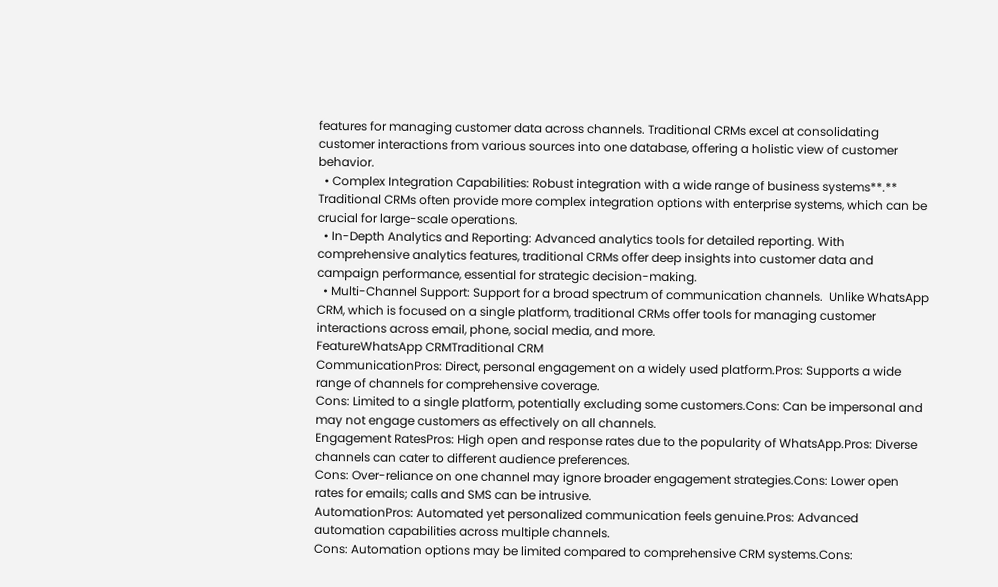features for managing customer data across channels. Traditional CRMs excel at consolidating customer interactions from various sources into one database, offering a holistic view of customer behavior.
  • Complex Integration Capabilities: Robust integration with a wide range of business systems**.** Traditional CRMs often provide more complex integration options with enterprise systems, which can be crucial for large-scale operations.
  • In-Depth Analytics and Reporting: Advanced analytics tools for detailed reporting. With comprehensive analytics features, traditional CRMs offer deep insights into customer data and campaign performance, essential for strategic decision-making.
  • Multi-Channel Support: Support for a broad spectrum of communication channels.  Unlike WhatsApp CRM, which is focused on a single platform, traditional CRMs offer tools for managing customer interactions across email, phone, social media, and more.
FeatureWhatsApp CRMTraditional CRM
CommunicationPros: Direct, personal engagement on a widely used platform.Pros: Supports a wide range of channels for comprehensive coverage.
Cons: Limited to a single platform, potentially excluding some customers.Cons: Can be impersonal and may not engage customers as effectively on all channels.
Engagement RatesPros: High open and response rates due to the popularity of WhatsApp.Pros: Diverse channels can cater to different audience preferences.
Cons: Over-reliance on one channel may ignore broader engagement strategies.Cons: Lower open rates for emails; calls and SMS can be intrusive.
AutomationPros: Automated yet personalized communication feels genuine.Pros: Advanced automation capabilities across multiple channels.
Cons: Automation options may be limited compared to comprehensive CRM systems.Cons: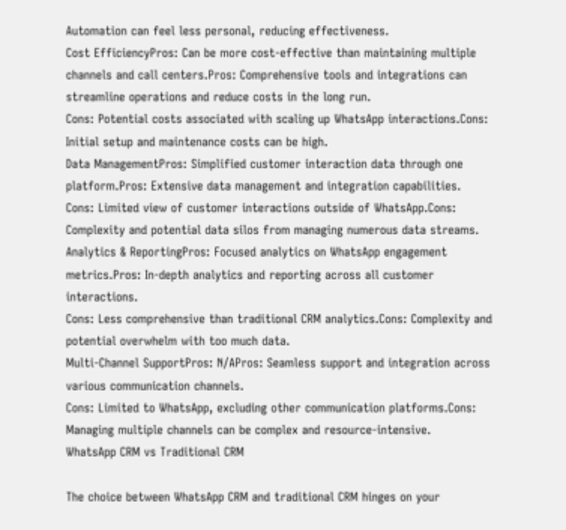Automation can feel less personal, reducing effectiveness.
Cost EfficiencyPros: Can be more cost-effective than maintaining multiple channels and call centers.Pros: Comprehensive tools and integrations can streamline operations and reduce costs in the long run.
Cons: Potential costs associated with scaling up WhatsApp interactions.Cons: Initial setup and maintenance costs can be high.
Data ManagementPros: Simplified customer interaction data through one platform.Pros: Extensive data management and integration capabilities.
Cons: Limited view of customer interactions outside of WhatsApp.Cons: Complexity and potential data silos from managing numerous data streams.
Analytics & ReportingPros: Focused analytics on WhatsApp engagement metrics.Pros: In-depth analytics and reporting across all customer interactions.
Cons: Less comprehensive than traditional CRM analytics.Cons: Complexity and potential overwhelm with too much data.
Multi-Channel SupportPros: N/APros: Seamless support and integration across various communication channels.
Cons: Limited to WhatsApp, excluding other communication platforms.Cons: Managing multiple channels can be complex and resource-intensive.
WhatsApp CRM vs Traditional CRM

The choice between WhatsApp CRM and traditional CRM hinges on your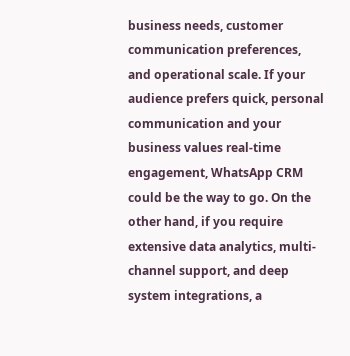business needs, customer communication preferences, and operational scale. If your audience prefers quick, personal communication and your business values real-time engagement, WhatsApp CRM could be the way to go. On the other hand, if you require extensive data analytics, multi-channel support, and deep system integrations, a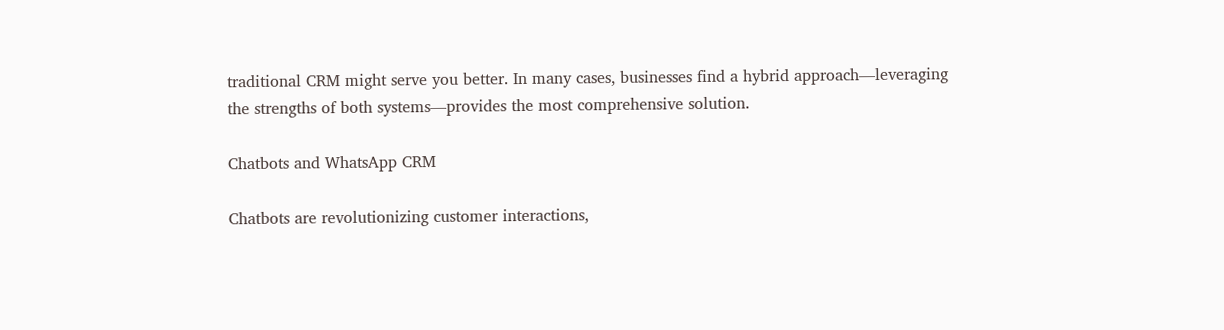traditional CRM might serve you better. In many cases, businesses find a hybrid approach—leveraging the strengths of both systems—provides the most comprehensive solution.

Chatbots and WhatsApp CRM

Chatbots are revolutionizing customer interactions,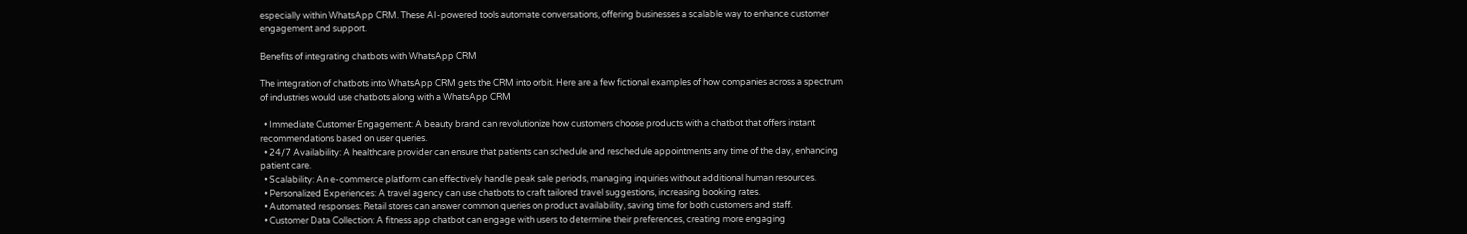especially within WhatsApp CRM. These AI-powered tools automate conversations, offering businesses a scalable way to enhance customer engagement and support.

Benefits of integrating chatbots with WhatsApp CRM

The integration of chatbots into WhatsApp CRM gets the CRM into orbit. Here are a few fictional examples of how companies across a spectrum of industries would use chatbots along with a WhatsApp CRM

  • Immediate Customer Engagement: A beauty brand can revolutionize how customers choose products with a chatbot that offers instant recommendations based on user queries.
  • 24/7 Availability: A healthcare provider can ensure that patients can schedule and reschedule appointments any time of the day, enhancing patient care.
  • Scalability: An e-commerce platform can effectively handle peak sale periods, managing inquiries without additional human resources.
  • Personalized Experiences: A travel agency can use chatbots to craft tailored travel suggestions, increasing booking rates.
  • Automated responses: Retail stores can answer common queries on product availability, saving time for both customers and staff.
  • Customer Data Collection: A fitness app chatbot can engage with users to determine their preferences, creating more engaging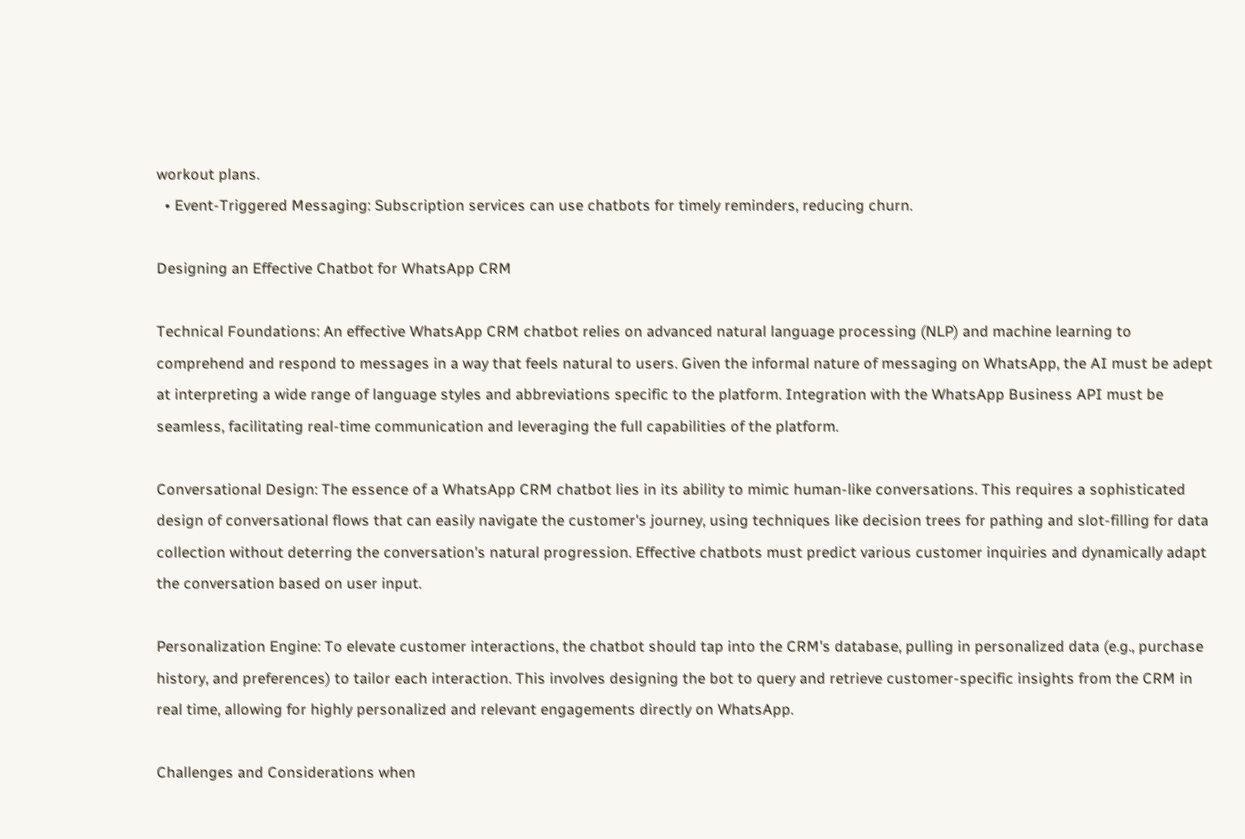workout plans.
  • Event-Triggered Messaging: Subscription services can use chatbots for timely reminders, reducing churn.

Designing an Effective Chatbot for WhatsApp CRM

Technical Foundations: An effective WhatsApp CRM chatbot relies on advanced natural language processing (NLP) and machine learning to comprehend and respond to messages in a way that feels natural to users. Given the informal nature of messaging on WhatsApp, the AI must be adept at interpreting a wide range of language styles and abbreviations specific to the platform. Integration with the WhatsApp Business API must be seamless, facilitating real-time communication and leveraging the full capabilities of the platform.

Conversational Design: The essence of a WhatsApp CRM chatbot lies in its ability to mimic human-like conversations. This requires a sophisticated design of conversational flows that can easily navigate the customer's journey, using techniques like decision trees for pathing and slot-filling for data collection without deterring the conversation's natural progression. Effective chatbots must predict various customer inquiries and dynamically adapt the conversation based on user input.

Personalization Engine: To elevate customer interactions, the chatbot should tap into the CRM's database, pulling in personalized data (e.g., purchase history, and preferences) to tailor each interaction. This involves designing the bot to query and retrieve customer-specific insights from the CRM in real time, allowing for highly personalized and relevant engagements directly on WhatsApp.

Challenges and Considerations when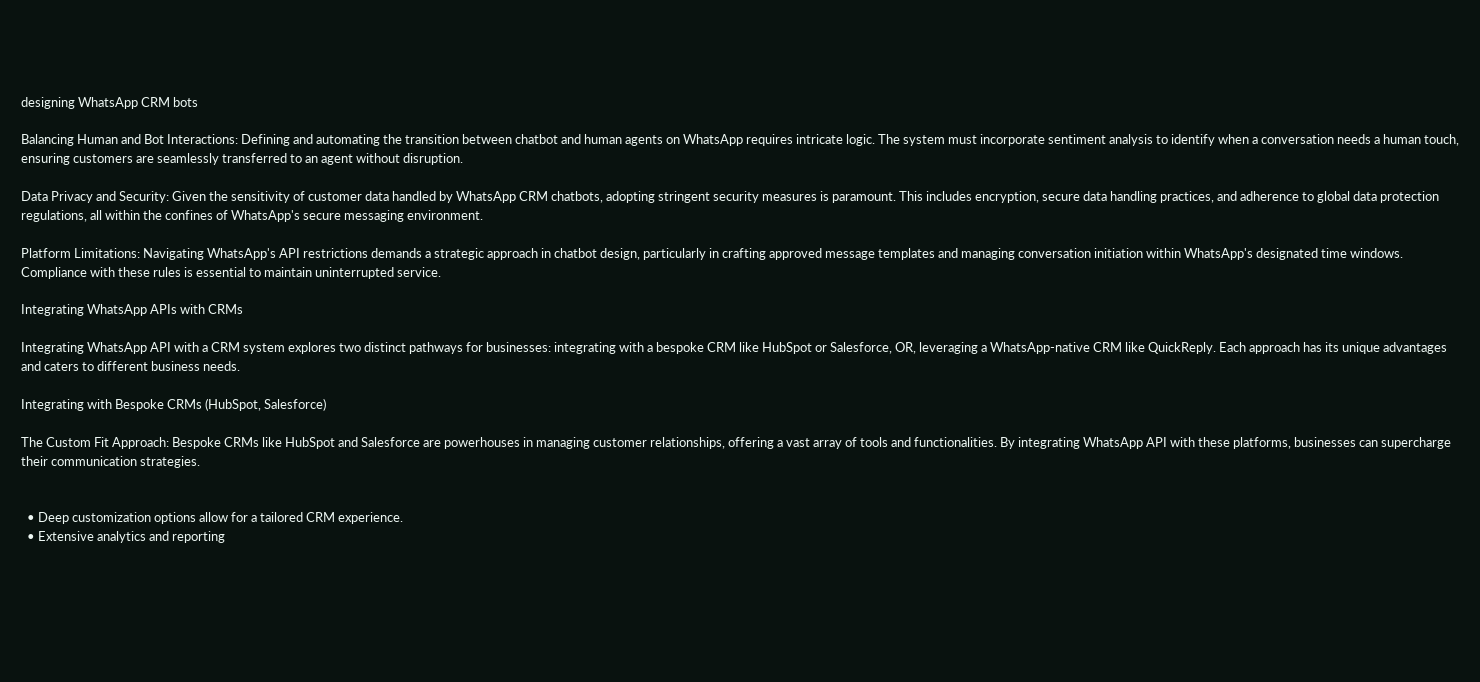designing WhatsApp CRM bots

Balancing Human and Bot Interactions: Defining and automating the transition between chatbot and human agents on WhatsApp requires intricate logic. The system must incorporate sentiment analysis to identify when a conversation needs a human touch, ensuring customers are seamlessly transferred to an agent without disruption.

Data Privacy and Security: Given the sensitivity of customer data handled by WhatsApp CRM chatbots, adopting stringent security measures is paramount. This includes encryption, secure data handling practices, and adherence to global data protection regulations, all within the confines of WhatsApp's secure messaging environment.

Platform Limitations: Navigating WhatsApp's API restrictions demands a strategic approach in chatbot design, particularly in crafting approved message templates and managing conversation initiation within WhatsApp's designated time windows. Compliance with these rules is essential to maintain uninterrupted service.

Integrating WhatsApp APIs with CRMs

Integrating WhatsApp API with a CRM system explores two distinct pathways for businesses: integrating with a bespoke CRM like HubSpot or Salesforce, OR, leveraging a WhatsApp-native CRM like QuickReply. Each approach has its unique advantages and caters to different business needs.

Integrating with Bespoke CRMs (HubSpot, Salesforce)

The Custom Fit Approach: Bespoke CRMs like HubSpot and Salesforce are powerhouses in managing customer relationships, offering a vast array of tools and functionalities. By integrating WhatsApp API with these platforms, businesses can supercharge their communication strategies.


  • Deep customization options allow for a tailored CRM experience.
  • Extensive analytics and reporting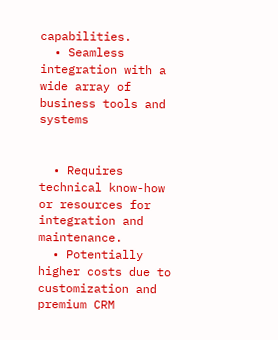capabilities.
  • Seamless integration with a wide array of business tools and systems


  • Requires technical know-how or resources for integration and maintenance.
  • Potentially higher costs due to customization and premium CRM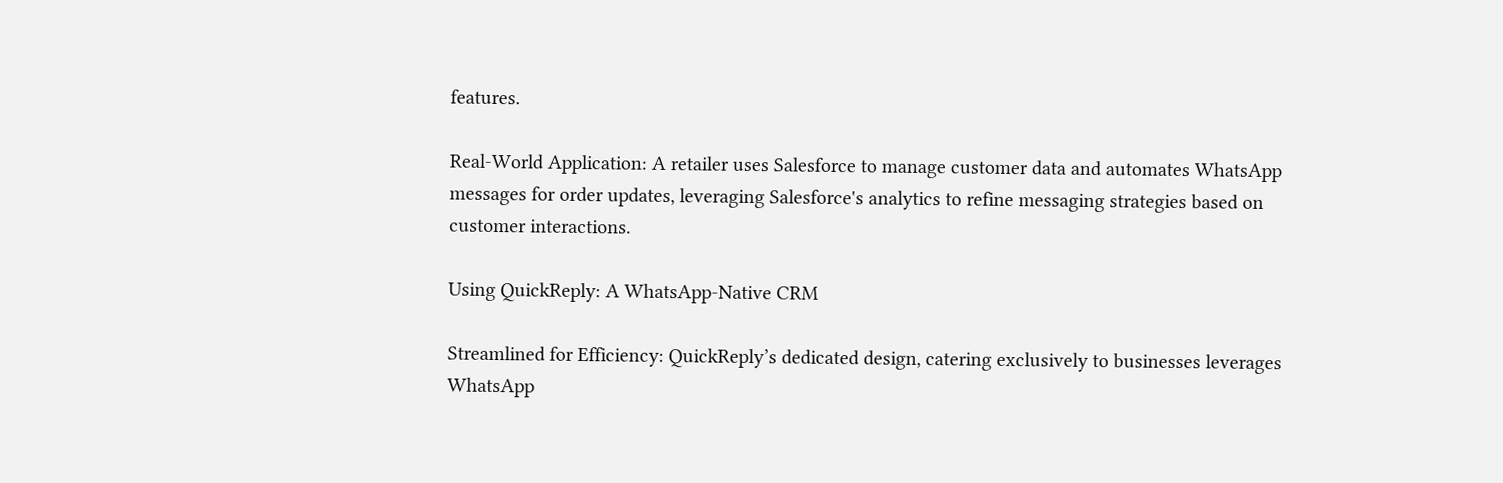features.

Real-World Application: A retailer uses Salesforce to manage customer data and automates WhatsApp messages for order updates, leveraging Salesforce's analytics to refine messaging strategies based on customer interactions.

Using QuickReply: A WhatsApp-Native CRM

Streamlined for Efficiency: QuickReply’s dedicated design, catering exclusively to businesses leverages WhatsApp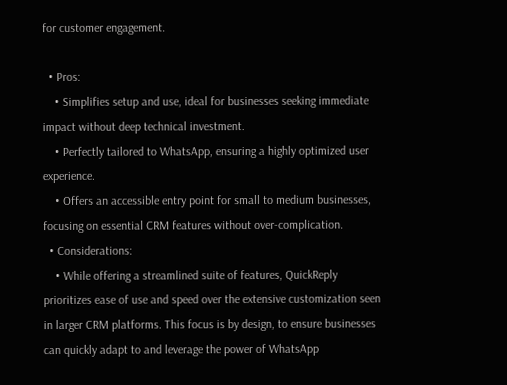for customer engagement.

  • Pros:
    • Simplifies setup and use, ideal for businesses seeking immediate impact without deep technical investment.
    • Perfectly tailored to WhatsApp, ensuring a highly optimized user experience.
    • Offers an accessible entry point for small to medium businesses, focusing on essential CRM features without over-complication.
  • Considerations:
    • While offering a streamlined suite of features, QuickReply prioritizes ease of use and speed over the extensive customization seen in larger CRM platforms. This focus is by design, to ensure businesses can quickly adapt to and leverage the power of WhatsApp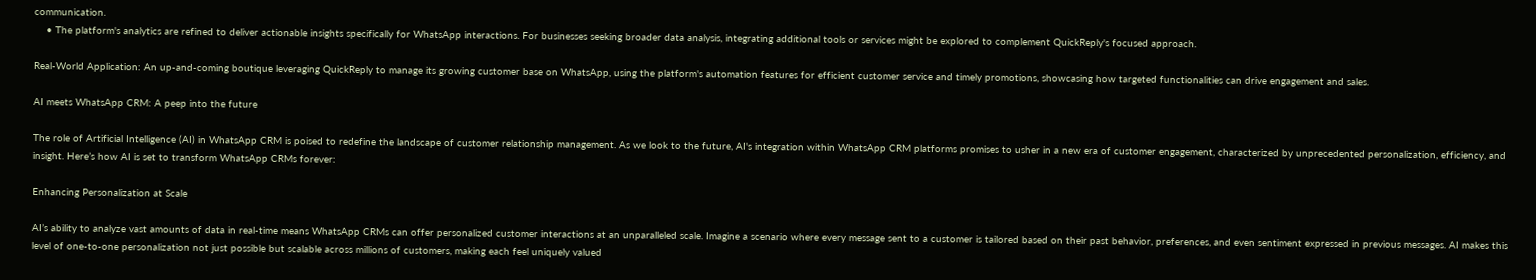communication.
    • The platform's analytics are refined to deliver actionable insights specifically for WhatsApp interactions. For businesses seeking broader data analysis, integrating additional tools or services might be explored to complement QuickReply's focused approach.

Real-World Application: An up-and-coming boutique leveraging QuickReply to manage its growing customer base on WhatsApp, using the platform's automation features for efficient customer service and timely promotions, showcasing how targeted functionalities can drive engagement and sales.

AI meets WhatsApp CRM: A peep into the future

The role of Artificial Intelligence (AI) in WhatsApp CRM is poised to redefine the landscape of customer relationship management. As we look to the future, AI's integration within WhatsApp CRM platforms promises to usher in a new era of customer engagement, characterized by unprecedented personalization, efficiency, and insight. Here’s how AI is set to transform WhatsApp CRMs forever:

Enhancing Personalization at Scale

AI’s ability to analyze vast amounts of data in real-time means WhatsApp CRMs can offer personalized customer interactions at an unparalleled scale. Imagine a scenario where every message sent to a customer is tailored based on their past behavior, preferences, and even sentiment expressed in previous messages. AI makes this level of one-to-one personalization not just possible but scalable across millions of customers, making each feel uniquely valued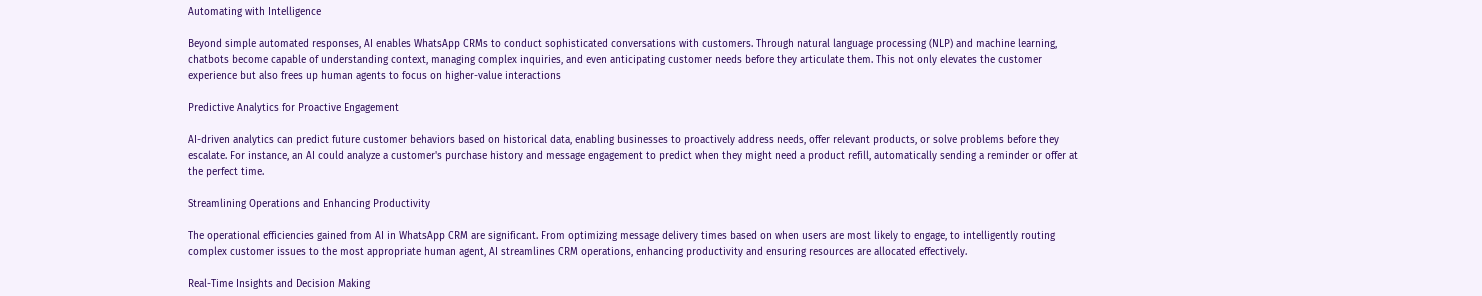Automating with Intelligence

Beyond simple automated responses, AI enables WhatsApp CRMs to conduct sophisticated conversations with customers. Through natural language processing (NLP) and machine learning, chatbots become capable of understanding context, managing complex inquiries, and even anticipating customer needs before they articulate them. This not only elevates the customer experience but also frees up human agents to focus on higher-value interactions

Predictive Analytics for Proactive Engagement

AI-driven analytics can predict future customer behaviors based on historical data, enabling businesses to proactively address needs, offer relevant products, or solve problems before they escalate. For instance, an AI could analyze a customer's purchase history and message engagement to predict when they might need a product refill, automatically sending a reminder or offer at the perfect time.

Streamlining Operations and Enhancing Productivity

The operational efficiencies gained from AI in WhatsApp CRM are significant. From optimizing message delivery times based on when users are most likely to engage, to intelligently routing complex customer issues to the most appropriate human agent, AI streamlines CRM operations, enhancing productivity and ensuring resources are allocated effectively.

Real-Time Insights and Decision Making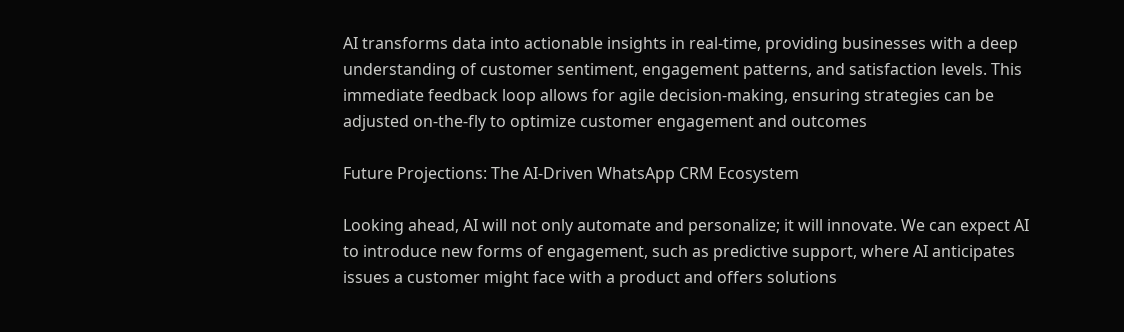AI transforms data into actionable insights in real-time, providing businesses with a deep understanding of customer sentiment, engagement patterns, and satisfaction levels. This immediate feedback loop allows for agile decision-making, ensuring strategies can be adjusted on-the-fly to optimize customer engagement and outcomes

Future Projections: The AI-Driven WhatsApp CRM Ecosystem

Looking ahead, AI will not only automate and personalize; it will innovate. We can expect AI to introduce new forms of engagement, such as predictive support, where AI anticipates issues a customer might face with a product and offers solutions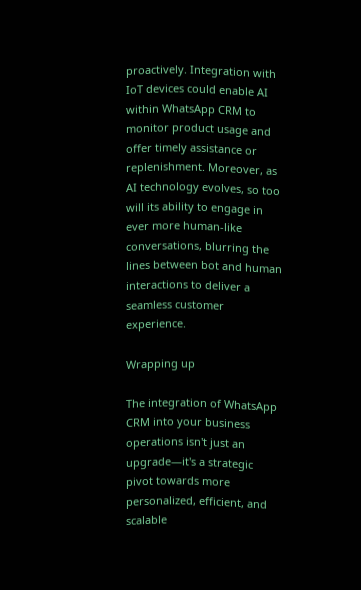proactively. Integration with IoT devices could enable AI within WhatsApp CRM to monitor product usage and offer timely assistance or replenishment. Moreover, as AI technology evolves, so too will its ability to engage in ever more human-like conversations, blurring the lines between bot and human interactions to deliver a seamless customer experience.

Wrapping up

The integration of WhatsApp CRM into your business operations isn't just an upgrade—it's a strategic pivot towards more personalized, efficient, and scalable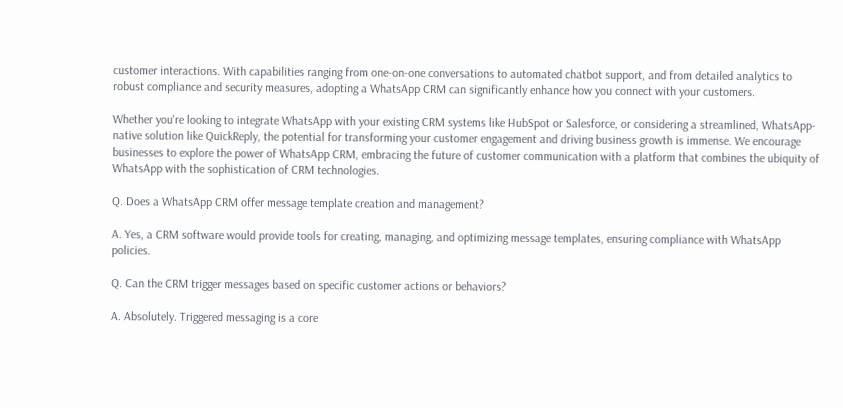customer interactions. With capabilities ranging from one-on-one conversations to automated chatbot support, and from detailed analytics to robust compliance and security measures, adopting a WhatsApp CRM can significantly enhance how you connect with your customers.

Whether you're looking to integrate WhatsApp with your existing CRM systems like HubSpot or Salesforce, or considering a streamlined, WhatsApp-native solution like QuickReply, the potential for transforming your customer engagement and driving business growth is immense. We encourage businesses to explore the power of WhatsApp CRM, embracing the future of customer communication with a platform that combines the ubiquity of WhatsApp with the sophistication of CRM technologies.

Q. Does a WhatsApp CRM offer message template creation and management?

A. Yes, a CRM software would provide tools for creating, managing, and optimizing message templates, ensuring compliance with WhatsApp policies.

Q. Can the CRM trigger messages based on specific customer actions or behaviors?

A. Absolutely. Triggered messaging is a core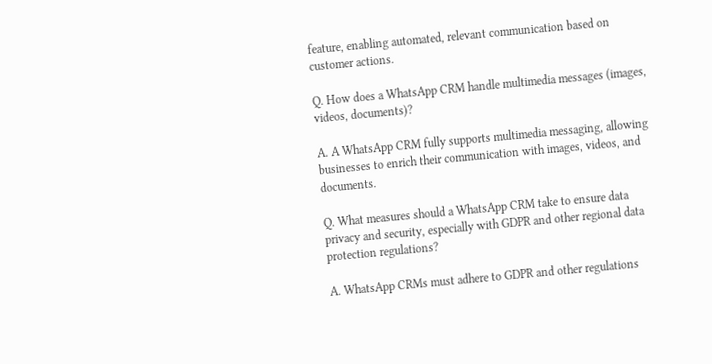feature, enabling automated, relevant communication based on customer actions.

Q. How does a WhatsApp CRM handle multimedia messages (images, videos, documents)?

A. A WhatsApp CRM fully supports multimedia messaging, allowing businesses to enrich their communication with images, videos, and documents.

Q. What measures should a WhatsApp CRM take to ensure data privacy and security, especially with GDPR and other regional data protection regulations?

A. WhatsApp CRMs must adhere to GDPR and other regulations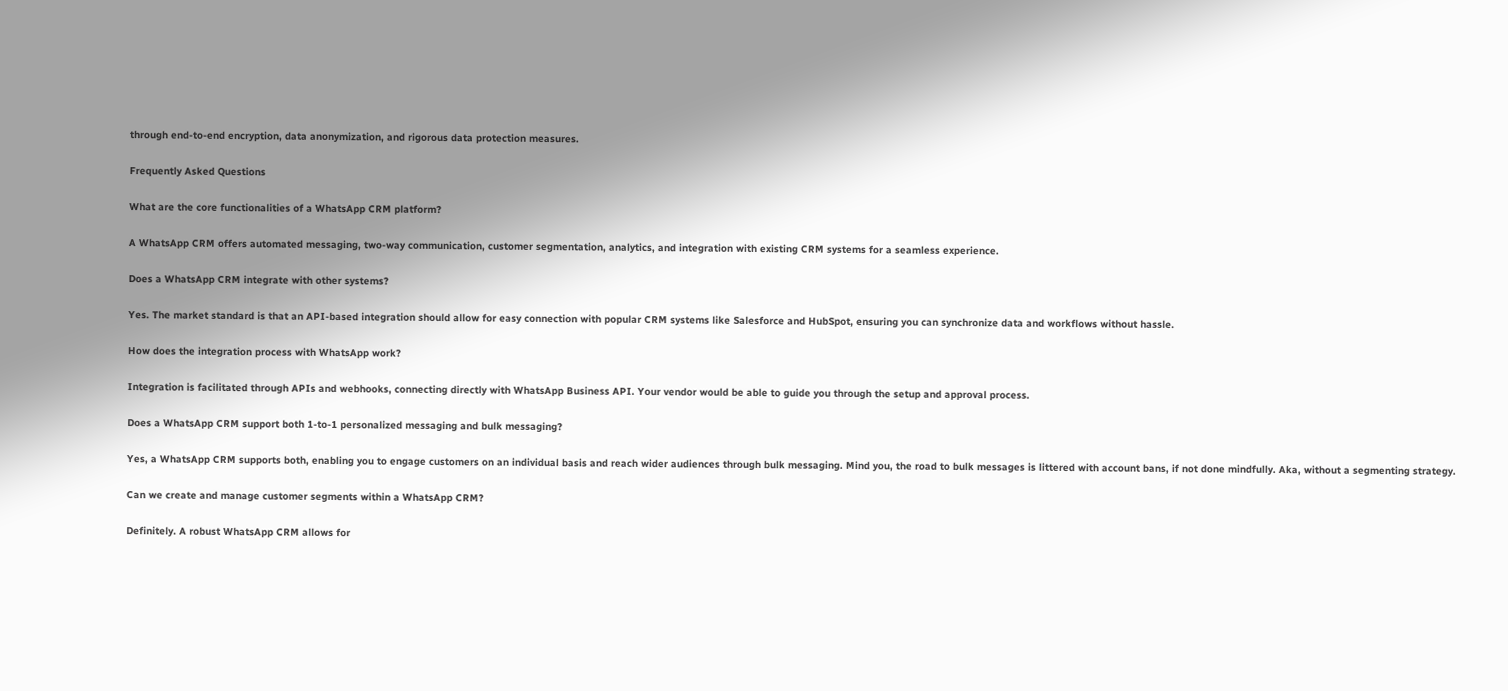through end-to-end encryption, data anonymization, and rigorous data protection measures.

Frequently Asked Questions

What are the core functionalities of a WhatsApp CRM platform?

A WhatsApp CRM offers automated messaging, two-way communication, customer segmentation, analytics, and integration with existing CRM systems for a seamless experience.

Does a WhatsApp CRM integrate with other systems?

Yes. The market standard is that an API-based integration should allow for easy connection with popular CRM systems like Salesforce and HubSpot, ensuring you can synchronize data and workflows without hassle.

How does the integration process with WhatsApp work?

Integration is facilitated through APIs and webhooks, connecting directly with WhatsApp Business API. Your vendor would be able to guide you through the setup and approval process.

Does a WhatsApp CRM support both 1-to-1 personalized messaging and bulk messaging?

Yes, a WhatsApp CRM supports both, enabling you to engage customers on an individual basis and reach wider audiences through bulk messaging. Mind you, the road to bulk messages is littered with account bans, if not done mindfully. Aka, without a segmenting strategy.

Can we create and manage customer segments within a WhatsApp CRM?

Definitely. A robust WhatsApp CRM allows for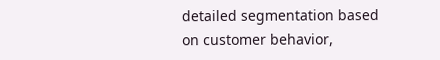detailed segmentation based on customer behavior,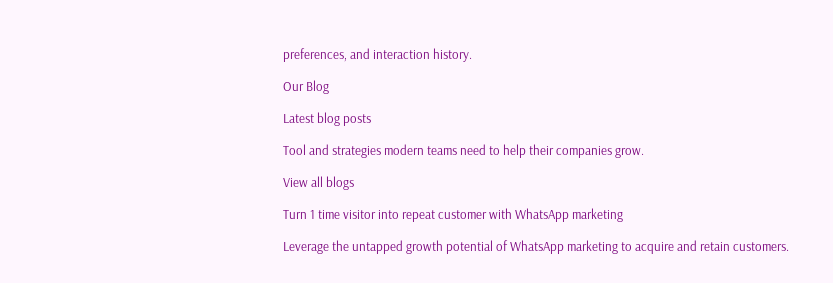preferences, and interaction history.

Our Blog

Latest blog posts

Tool and strategies modern teams need to help their companies grow.

View all blogs

Turn 1 time visitor into repeat customer with WhatsApp marketing

Leverage the untapped growth potential of WhatsApp marketing to acquire and retain customers.